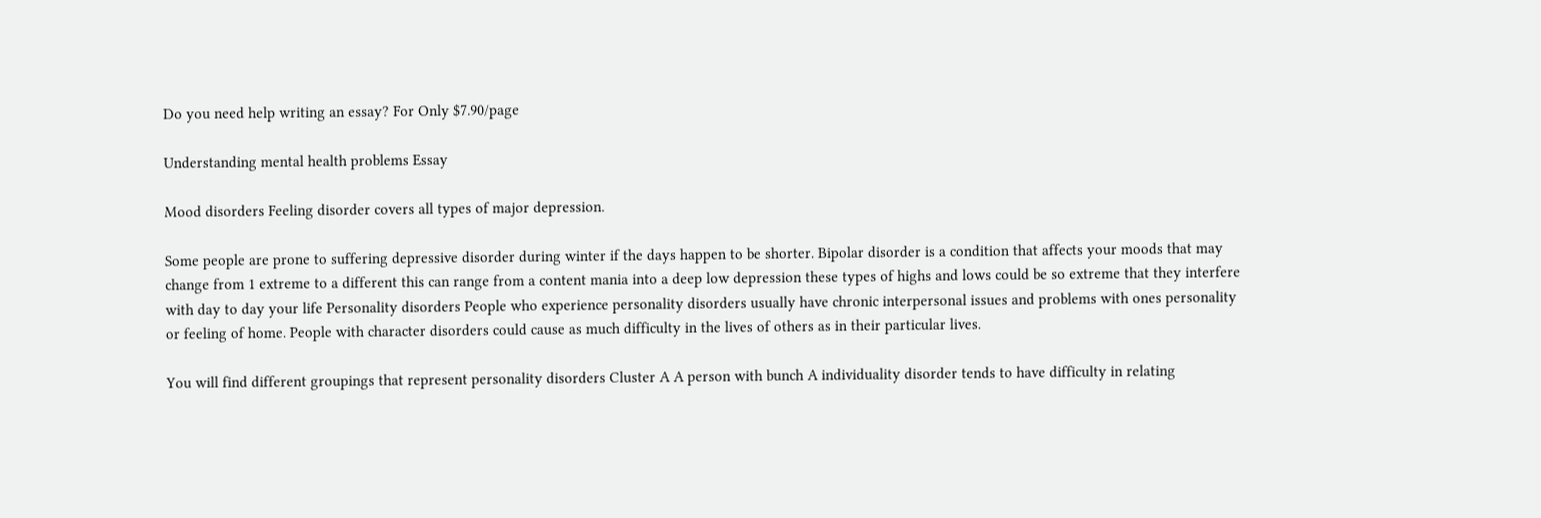Do you need help writing an essay? For Only $7.90/page

Understanding mental health problems Essay

Mood disorders Feeling disorder covers all types of major depression.

Some people are prone to suffering depressive disorder during winter if the days happen to be shorter. Bipolar disorder is a condition that affects your moods that may change from 1 extreme to a different this can range from a content mania into a deep low depression these types of highs and lows could be so extreme that they interfere with day to day your life Personality disorders People who experience personality disorders usually have chronic interpersonal issues and problems with ones personality or feeling of home. People with character disorders could cause as much difficulty in the lives of others as in their particular lives.

You will find different groupings that represent personality disorders Cluster A A person with bunch A individuality disorder tends to have difficulty in relating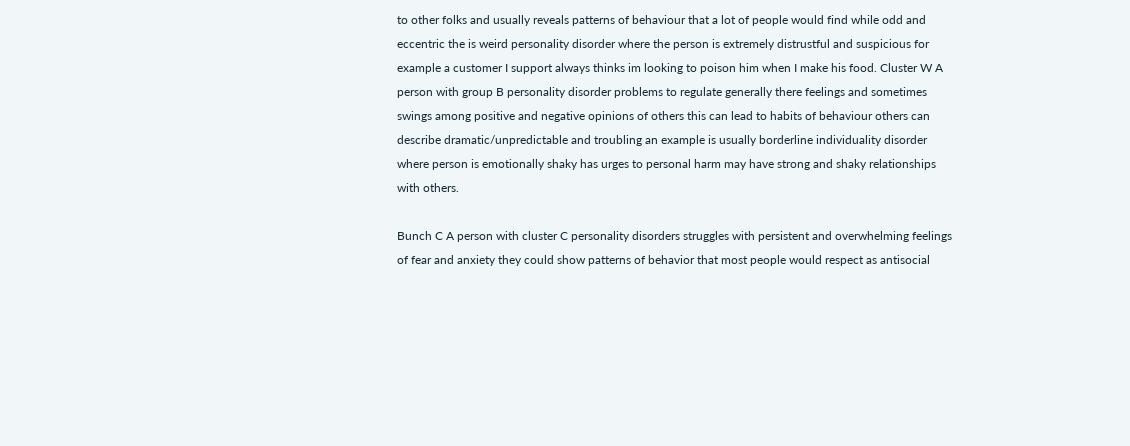to other folks and usually reveals patterns of behaviour that a lot of people would find while odd and eccentric the is weird personality disorder where the person is extremely distrustful and suspicious for example a customer I support always thinks im looking to poison him when I make his food. Cluster W A person with group B personality disorder problems to regulate generally there feelings and sometimes swings among positive and negative opinions of others this can lead to habits of behaviour others can describe dramatic/unpredictable and troubling an example is usually borderline individuality disorder where person is emotionally shaky has urges to personal harm may have strong and shaky relationships with others.

Bunch C A person with cluster C personality disorders struggles with persistent and overwhelming feelings of fear and anxiety they could show patterns of behavior that most people would respect as antisocial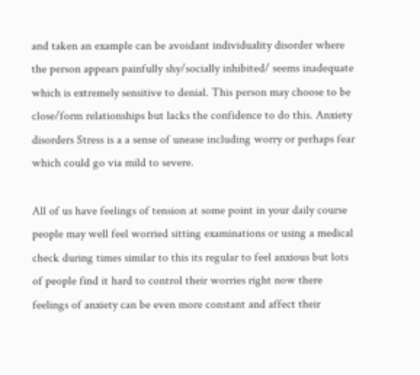and taken an example can be avoidant individuality disorder where the person appears painfully shy/socially inhibited/ seems inadequate which is extremely sensitive to denial. This person may choose to be close/form relationships but lacks the confidence to do this. Anxiety disorders Stress is a a sense of unease including worry or perhaps fear which could go via mild to severe.

All of us have feelings of tension at some point in your daily course people may well feel worried sitting examinations or using a medical check during times similar to this its regular to feel anxious but lots of people find it hard to control their worries right now there feelings of anxiety can be even more constant and affect their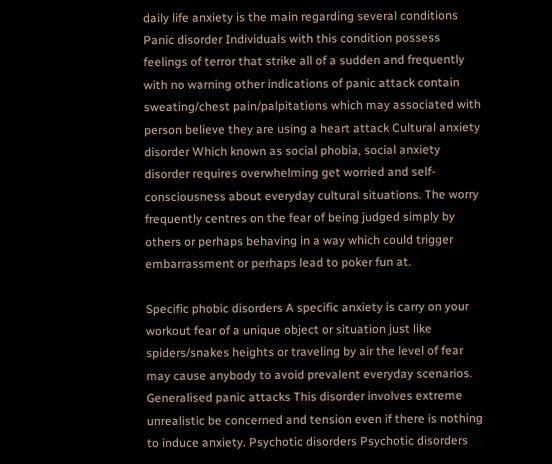daily life anxiety is the main regarding several conditions Panic disorder Individuals with this condition possess feelings of terror that strike all of a sudden and frequently with no warning other indications of panic attack contain sweating/chest pain/palpitations which may associated with person believe they are using a heart attack Cultural anxiety disorder Which known as social phobia, social anxiety disorder requires overwhelming get worried and self- consciousness about everyday cultural situations. The worry frequently centres on the fear of being judged simply by others or perhaps behaving in a way which could trigger embarrassment or perhaps lead to poker fun at.

Specific phobic disorders A specific anxiety is carry on your workout fear of a unique object or situation just like spiders/snakes heights or traveling by air the level of fear may cause anybody to avoid prevalent everyday scenarios. Generalised panic attacks This disorder involves extreme unrealistic be concerned and tension even if there is nothing to induce anxiety. Psychotic disorders Psychotic disorders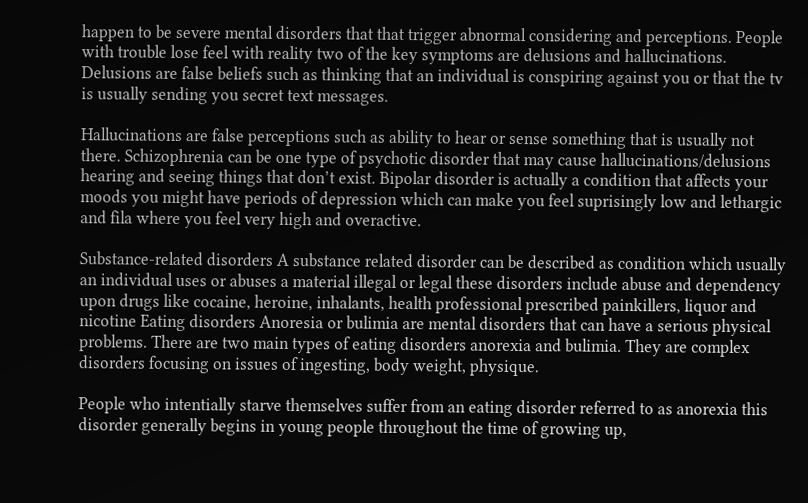happen to be severe mental disorders that that trigger abnormal considering and perceptions. People with trouble lose feel with reality two of the key symptoms are delusions and hallucinations. Delusions are false beliefs such as thinking that an individual is conspiring against you or that the tv is usually sending you secret text messages.

Hallucinations are false perceptions such as ability to hear or sense something that is usually not there. Schizophrenia can be one type of psychotic disorder that may cause hallucinations/delusions hearing and seeing things that don’t exist. Bipolar disorder is actually a condition that affects your moods you might have periods of depression which can make you feel suprisingly low and lethargic and fila where you feel very high and overactive.

Substance-related disorders A substance related disorder can be described as condition which usually an individual uses or abuses a material illegal or legal these disorders include abuse and dependency upon drugs like cocaine, heroine, inhalants, health professional prescribed painkillers, liquor and nicotine Eating disorders Anoresia or bulimia are mental disorders that can have a serious physical problems. There are two main types of eating disorders anorexia and bulimia. They are complex disorders focusing on issues of ingesting, body weight, physique.

People who intentially starve themselves suffer from an eating disorder referred to as anorexia this disorder generally begins in young people throughout the time of growing up,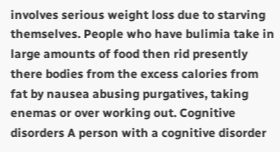involves serious weight loss due to starving themselves. People who have bulimia take in large amounts of food then rid presently there bodies from the excess calories from fat by nausea abusing purgatives, taking enemas or over working out. Cognitive disorders A person with a cognitive disorder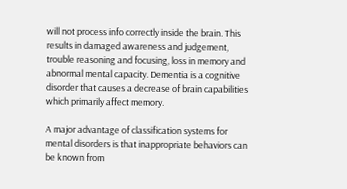will not process info correctly inside the brain. This results in damaged awareness and judgement, trouble reasoning and focusing, loss in memory and abnormal mental capacity. Dementia is a cognitive disorder that causes a decrease of brain capabilities which primarily affect memory.

A major advantage of classification systems for mental disorders is that inappropriate behaviors can be known from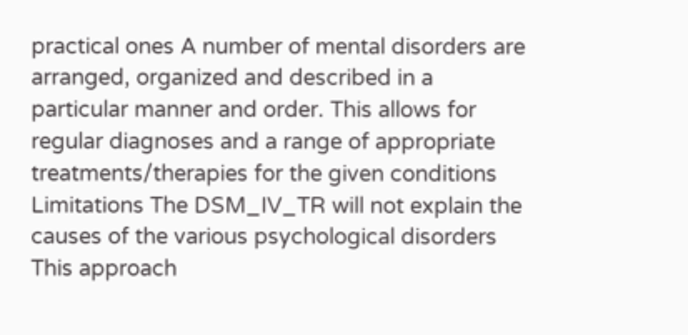practical ones A number of mental disorders are arranged, organized and described in a particular manner and order. This allows for regular diagnoses and a range of appropriate treatments/therapies for the given conditions Limitations The DSM_IV_TR will not explain the causes of the various psychological disorders This approach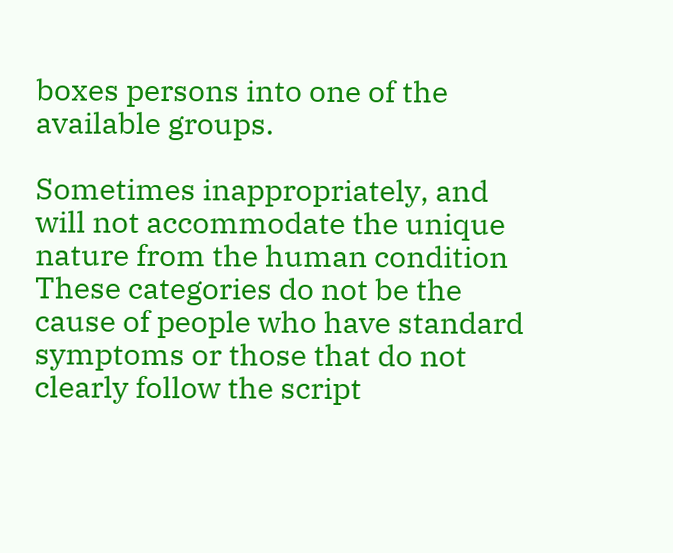boxes persons into one of the available groups.

Sometimes inappropriately, and will not accommodate the unique nature from the human condition These categories do not be the cause of people who have standard symptoms or those that do not clearly follow the script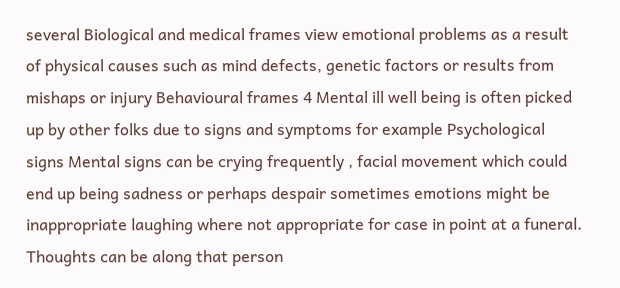several Biological and medical frames view emotional problems as a result of physical causes such as mind defects, genetic factors or results from mishaps or injury Behavioural frames 4 Mental ill well being is often picked up by other folks due to signs and symptoms for example Psychological signs Mental signs can be crying frequently , facial movement which could end up being sadness or perhaps despair sometimes emotions might be inappropriate laughing where not appropriate for case in point at a funeral. Thoughts can be along that person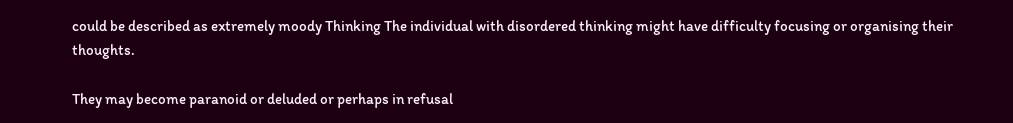could be described as extremely moody Thinking The individual with disordered thinking might have difficulty focusing or organising their thoughts.

They may become paranoid or deluded or perhaps in refusal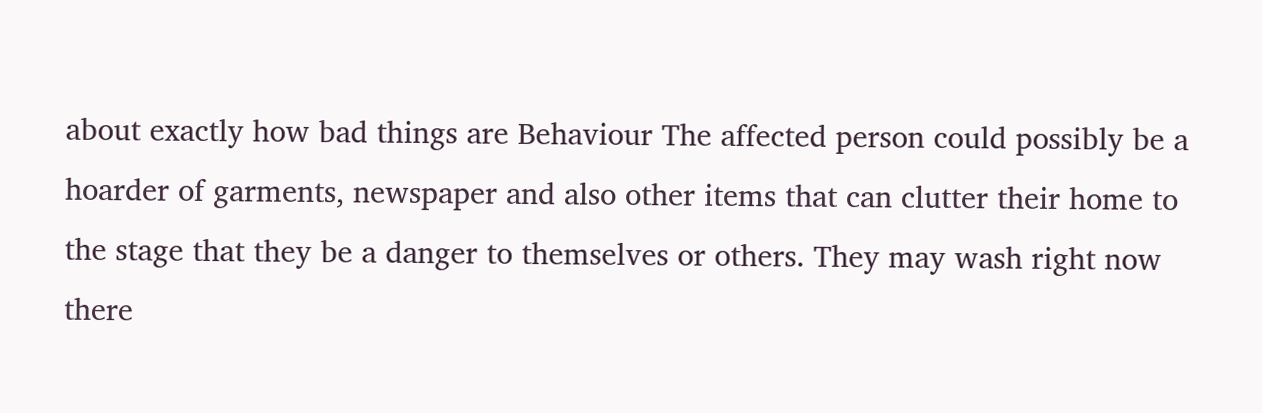about exactly how bad things are Behaviour The affected person could possibly be a hoarder of garments, newspaper and also other items that can clutter their home to the stage that they be a danger to themselves or others. They may wash right now there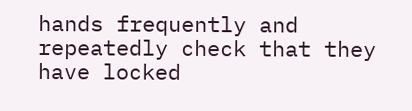hands frequently and repeatedly check that they have locked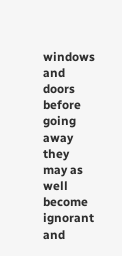windows and doors before going away they may as well become ignorant and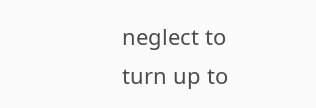neglect to turn up to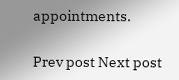appointments.

Prev post Next post